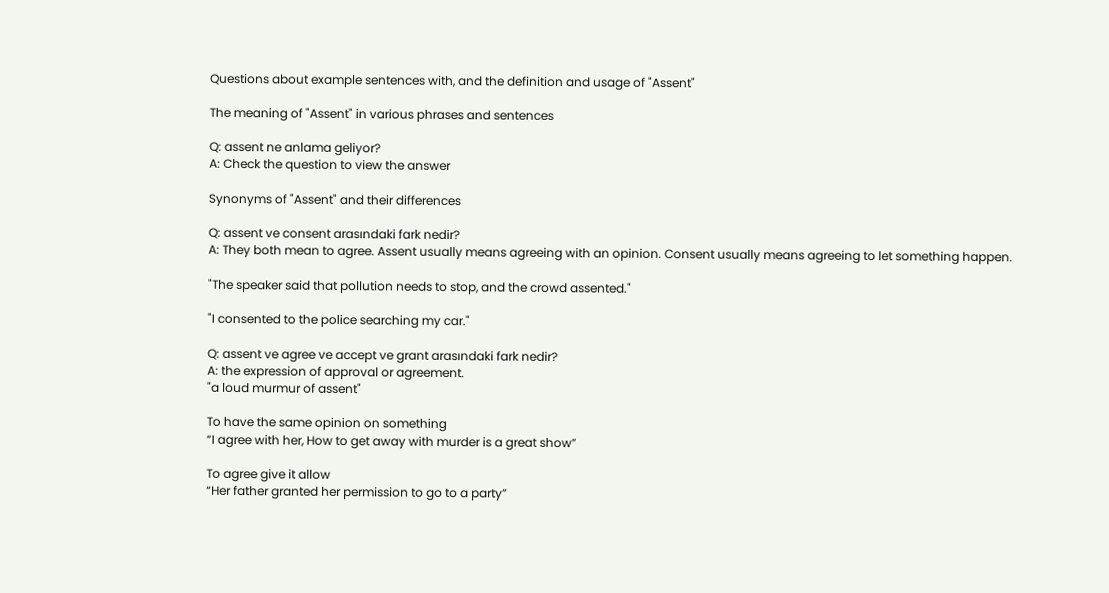Questions about example sentences with, and the definition and usage of "Assent"

The meaning of "Assent" in various phrases and sentences

Q: assent ne anlama geliyor?
A: Check the question to view the answer

Synonyms of "Assent" and their differences

Q: assent ve consent arasındaki fark nedir?
A: They both mean to agree. Assent usually means agreeing with an opinion. Consent usually means agreeing to let something happen.

"The speaker said that pollution needs to stop, and the crowd assented."

"I consented to the police searching my car."

Q: assent ve agree ve accept ve grant arasındaki fark nedir?
A: the expression of approval or agreement.
"a loud murmur of assent"

To have the same opinion on something
“I agree with her, How to get away with murder is a great show”

To agree give it allow
“Her father granted her permission to go to a party”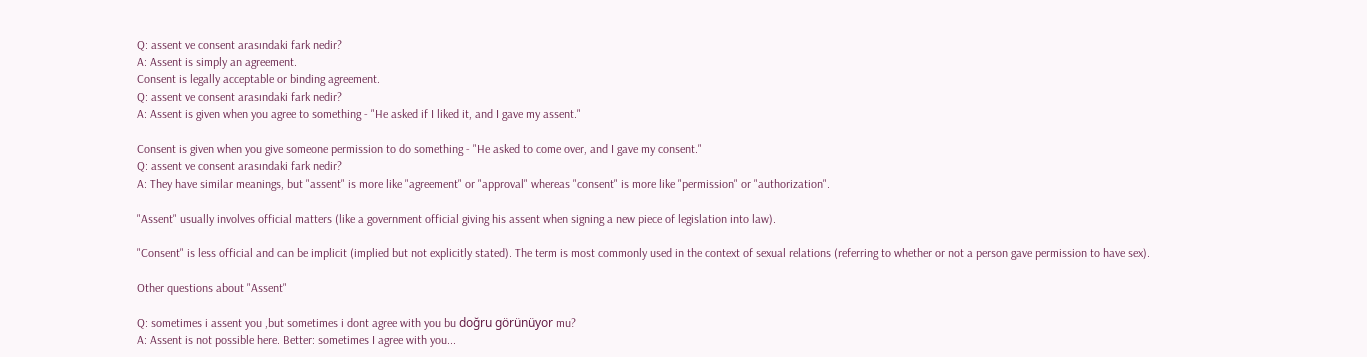Q: assent ve consent arasındaki fark nedir?
A: Assent is simply an agreement.
Consent is legally acceptable or binding agreement.
Q: assent ve consent arasındaki fark nedir?
A: Assent is given when you agree to something - "He asked if I liked it, and I gave my assent."

Consent is given when you give someone permission to do something - "He asked to come over, and I gave my consent."
Q: assent ve consent arasındaki fark nedir?
A: They have similar meanings, but "assent" is more like "agreement" or "approval" whereas "consent" is more like "permission" or "authorization".

"Assent" usually involves official matters (like a government official giving his assent when signing a new piece of legislation into law).

"Consent" is less official and can be implicit (implied but not explicitly stated). The term is most commonly used in the context of sexual relations (referring to whether or not a person gave permission to have sex).

Other questions about "Assent"

Q: sometimes i assent you ,but sometimes i dont agree with you bu doğru görünüyor mu?
A: Assent is not possible here. Better: sometimes I agree with you...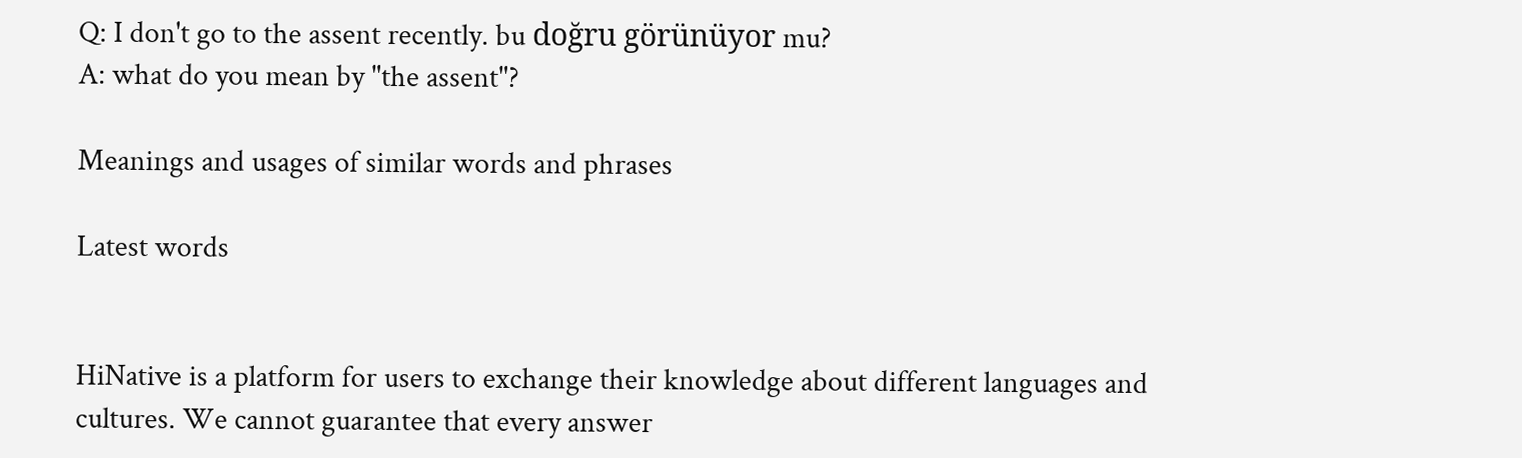Q: I don't go to the assent recently. bu doğru görünüyor mu?
A: what do you mean by "the assent"?

Meanings and usages of similar words and phrases

Latest words


HiNative is a platform for users to exchange their knowledge about different languages and cultures. We cannot guarantee that every answer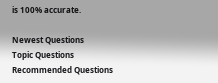is 100% accurate.

Newest Questions
Topic Questions
Recommended Questions